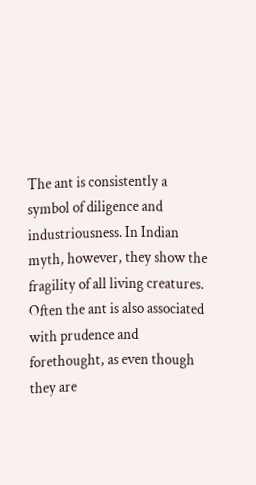The ant is consistently a symbol of diligence and industriousness. In Indian myth, however, they show the fragility of all living creatures. Often the ant is also associated with prudence and forethought, as even though they are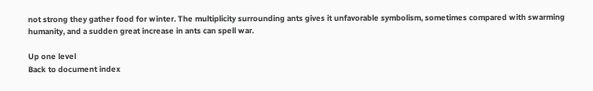not strong they gather food for winter. The multiplicity surrounding ants gives it unfavorable symbolism, sometimes compared with swarming humanity, and a sudden great increase in ants can spell war.

Up one level
Back to document index